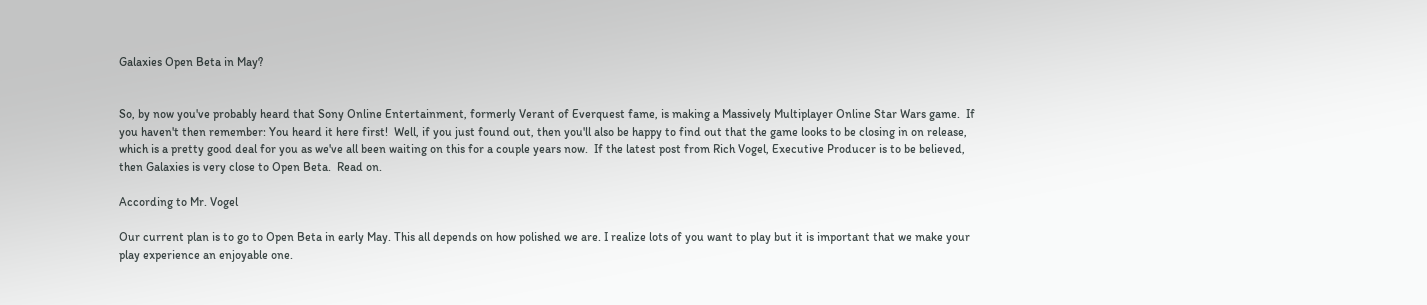Galaxies Open Beta in May?


So, by now you've probably heard that Sony Online Entertainment, formerly Verant of Everquest fame, is making a Massively Multiplayer Online Star Wars game.  If you haven't then remember: You heard it here first!  Well, if you just found out, then you'll also be happy to find out that the game looks to be closing in on release, which is a pretty good deal for you as we've all been waiting on this for a couple years now.  If the latest post from Rich Vogel, Executive Producer is to be believed, then Galaxies is very close to Open Beta.  Read on.

According to Mr. Vogel

Our current plan is to go to Open Beta in early May. This all depends on how polished we are. I realize lots of you want to play but it is important that we make your play experience an enjoyable one.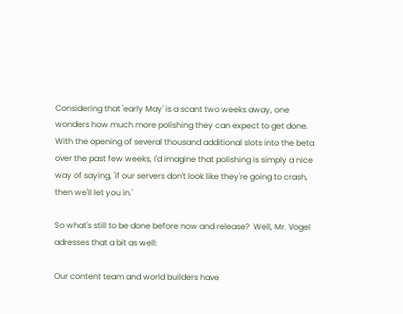Considering that 'early May' is a scant two weeks away, one wonders how much more polishing they can expect to get done.  With the opening of several thousand additional slots into the beta over the past few weeks, I'd imagine that polishing is simply a nice way of saying, 'if our servers don't look like they're going to crash, then we'll let you in.'

So what's still to be done before now and release?  Well, Mr. Vogel adresses that a bit as well:

Our content team and world builders have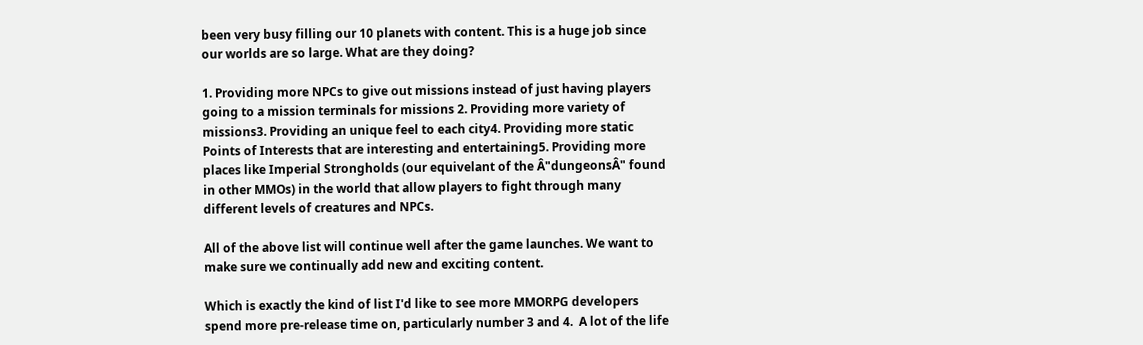been very busy filling our 10 planets with content. This is a huge job since our worlds are so large. What are they doing?

1. Providing more NPCs to give out missions instead of just having players going to a mission terminals for missions 2. Providing more variety of missions3. Providing an unique feel to each city4. Providing more static Points of Interests that are interesting and entertaining5. Providing more places like Imperial Strongholds (our equivelant of the Â"dungeonsÂ" found in other MMOs) in the world that allow players to fight through many different levels of creatures and NPCs.

All of the above list will continue well after the game launches. We want to make sure we continually add new and exciting content.

Which is exactly the kind of list I'd like to see more MMORPG developers spend more pre-release time on, particularly number 3 and 4.  A lot of the life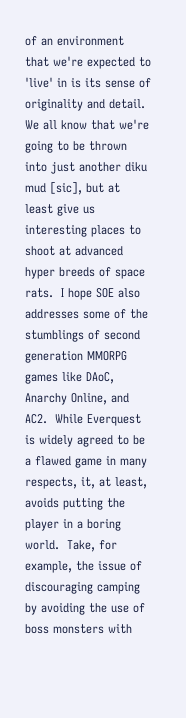of an environment that we're expected to 'live' in is its sense of originality and detail.  We all know that we're going to be thrown into just another diku mud [sic], but at least give us interesting places to shoot at advanced hyper breeds of space rats.  I hope SOE also addresses some of the stumblings of second generation MMORPG games like DAoC, Anarchy Online, and AC2.  While Everquest is widely agreed to be a flawed game in many respects, it, at least, avoids putting the player in a boring world.  Take, for example, the issue of discouraging camping by avoiding the use of boss monsters with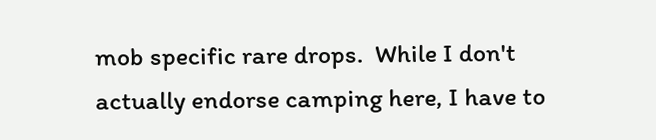mob specific rare drops.  While I don't actually endorse camping here, I have to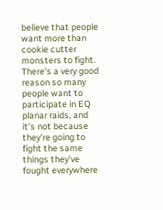believe that people want more than cookie cutter monsters to fight.  There's a very good reason so many people want to participate in EQ planar raids, and it's not because they're going to fight the same things they've fought everywhere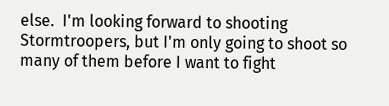else.  I'm looking forward to shooting Stormtroopers, but I'm only going to shoot so many of them before I want to fight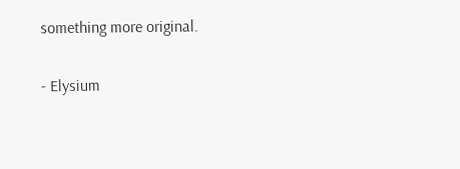something more original.

- Elysium